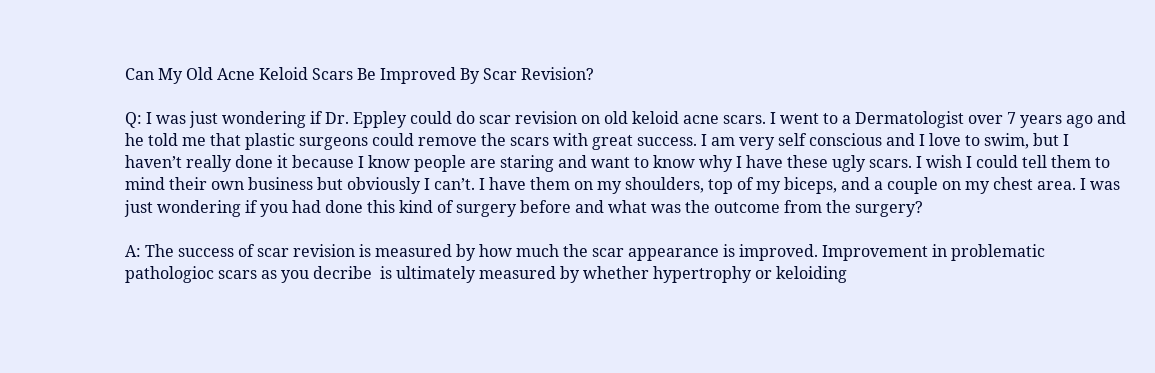Can My Old Acne Keloid Scars Be Improved By Scar Revision?

Q: I was just wondering if Dr. Eppley could do scar revision on old keloid acne scars. I went to a Dermatologist over 7 years ago and he told me that plastic surgeons could remove the scars with great success. I am very self conscious and I love to swim, but I haven’t really done it because I know people are staring and want to know why I have these ugly scars. I wish I could tell them to mind their own business but obviously I can’t. I have them on my shoulders, top of my biceps, and a couple on my chest area. I was just wondering if you had done this kind of surgery before and what was the outcome from the surgery?

A: The success of scar revision is measured by how much the scar appearance is improved. Improvement in problematic pathologioc scars as you decribe  is ultimately measured by whether hypertrophy or keloiding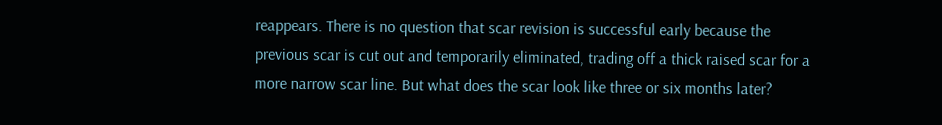reappears. There is no question that scar revision is successful early because the previous scar is cut out and temporarily eliminated, trading off a thick raised scar for a more narrow scar line. But what does the scar look like three or six months later?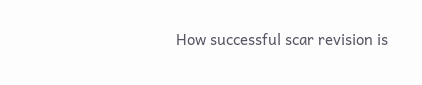How successful scar revision is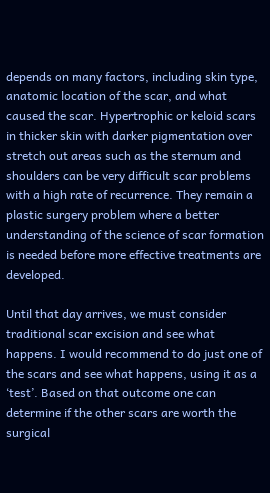depends on many factors, including skin type, anatomic location of the scar, and what caused the scar. Hypertrophic or keloid scars in thicker skin with darker pigmentation over stretch out areas such as the sternum and shoulders can be very difficult scar problems with a high rate of recurrence. They remain a plastic surgery problem where a better understanding of the science of scar formation is needed before more effective treatments are developed.

Until that day arrives, we must consider traditional scar excision and see what happens. I would recommend to do just one of the scars and see what happens, using it as a ‘test’. Based on that outcome one can determine if the other scars are worth the surgical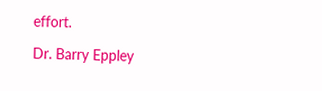effort.

Dr. Barry Eppley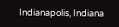Indianapolis, Indiana